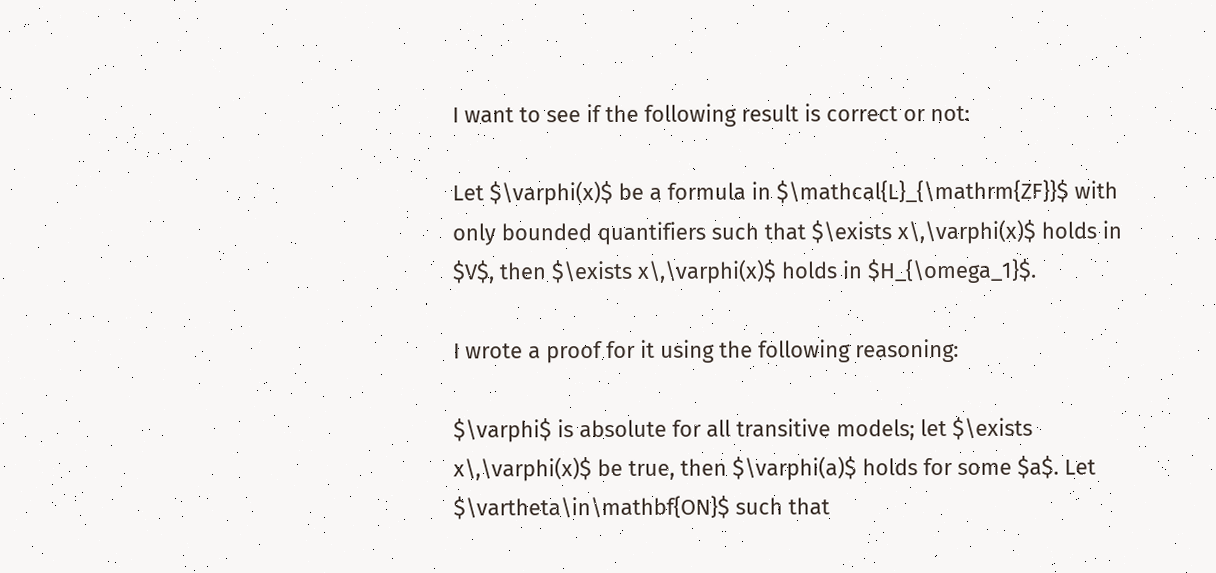I want to see if the following result is correct or not:

Let $\varphi(x)$ be a formula in $\mathcal{L}_{\mathrm{ZF}}$ with only bounded quantifiers such that $\exists x\,\varphi(x)$ holds in $V$, then $\exists x\,\varphi(x)$ holds in $H_{\omega_1}$.

I wrote a proof for it using the following reasoning:

$\varphi$ is absolute for all transitive models; let $\exists x\,\varphi(x)$ be true, then $\varphi(a)$ holds for some $a$. Let $\vartheta\in\mathbf{ON}$ such that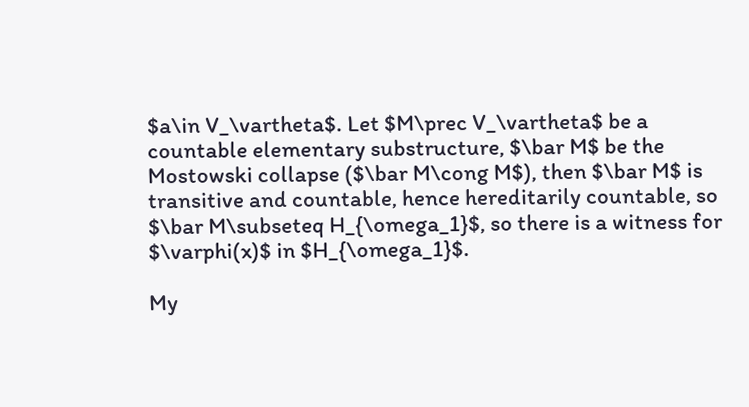$a\in V_\vartheta$. Let $M\prec V_\vartheta$ be a countable elementary substructure, $\bar M$ be the Mostowski collapse ($\bar M\cong M$), then $\bar M$ is transitive and countable, hence hereditarily countable, so $\bar M\subseteq H_{\omega_1}$, so there is a witness for $\varphi(x)$ in $H_{\omega_1}$.

My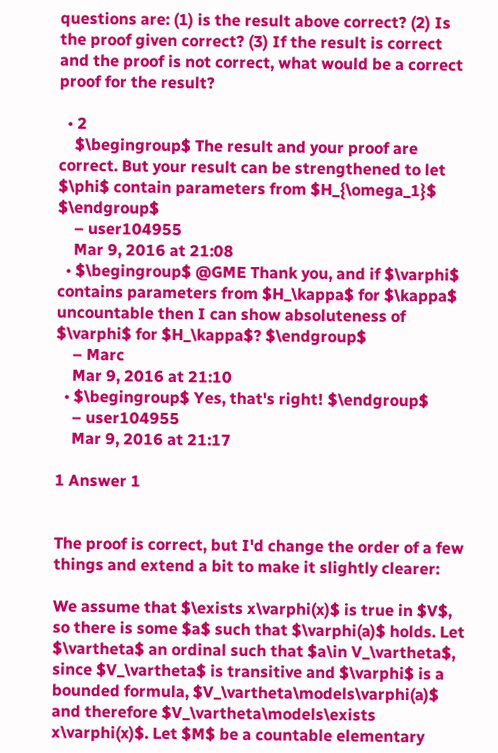questions are: (1) is the result above correct? (2) Is the proof given correct? (3) If the result is correct and the proof is not correct, what would be a correct proof for the result?

  • 2
    $\begingroup$ The result and your proof are correct. But your result can be strengthened to let $\phi$ contain parameters from $H_{\omega_1}$ $\endgroup$
    – user104955
    Mar 9, 2016 at 21:08
  • $\begingroup$ @GME Thank you, and if $\varphi$ contains parameters from $H_\kappa$ for $\kappa$ uncountable then I can show absoluteness of $\varphi$ for $H_\kappa$? $\endgroup$
    – Marc
    Mar 9, 2016 at 21:10
  • $\begingroup$ Yes, that's right! $\endgroup$
    – user104955
    Mar 9, 2016 at 21:17

1 Answer 1


The proof is correct, but I'd change the order of a few things and extend a bit to make it slightly clearer:

We assume that $\exists x\varphi(x)$ is true in $V$, so there is some $a$ such that $\varphi(a)$ holds. Let $\vartheta$ an ordinal such that $a\in V_\vartheta$, since $V_\vartheta$ is transitive and $\varphi$ is a bounded formula, $V_\vartheta\models\varphi(a)$ and therefore $V_\vartheta\models\exists x\varphi(x)$. Let $M$ be a countable elementary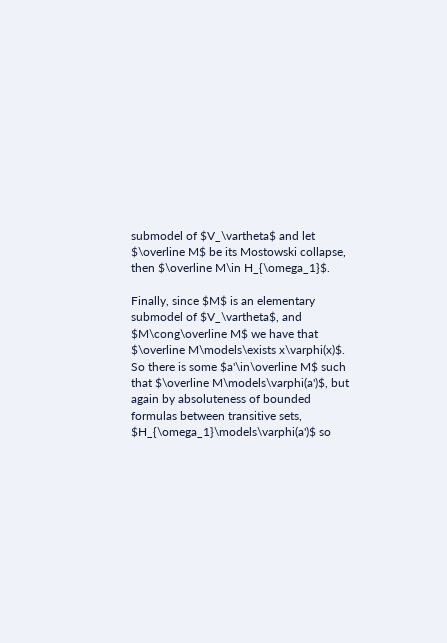submodel of $V_\vartheta$ and let $\overline M$ be its Mostowski collapse, then $\overline M\in H_{\omega_1}$.

Finally, since $M$ is an elementary submodel of $V_\vartheta$, and $M\cong\overline M$ we have that $\overline M\models\exists x\varphi(x)$. So there is some $a'\in\overline M$ such that $\overline M\models\varphi(a')$, but again by absoluteness of bounded formulas between transitive sets, $H_{\omega_1}\models\varphi(a')$ so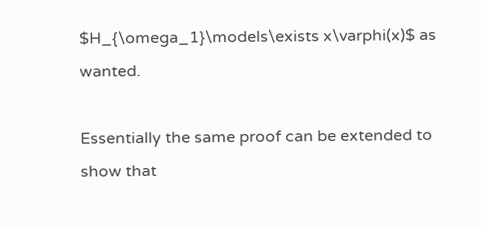$H_{\omega_1}\models\exists x\varphi(x)$ as wanted.

Essentially the same proof can be extended to show that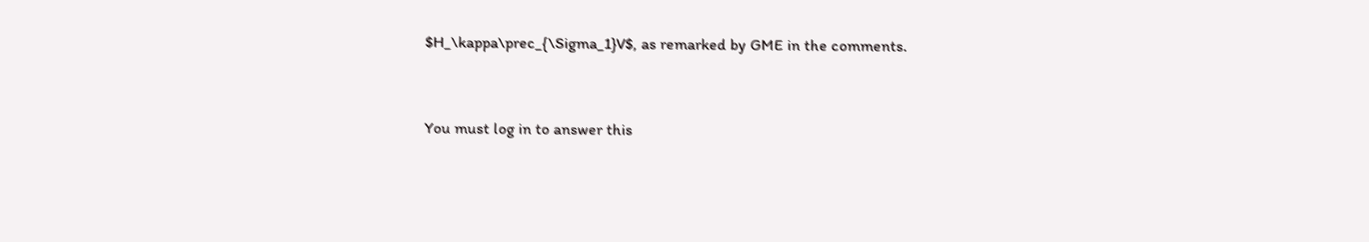$H_\kappa\prec_{\Sigma_1}V$, as remarked by GME in the comments.


You must log in to answer this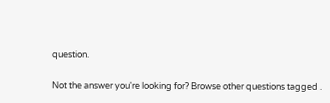question.

Not the answer you're looking for? Browse other questions tagged .